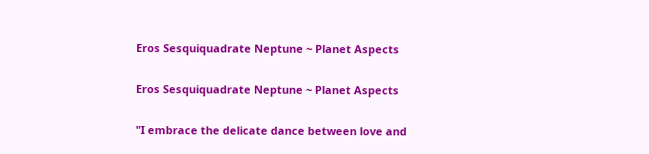Eros Sesquiquadrate Neptune ~ Planet Aspects

Eros Sesquiquadrate Neptune ~ Planet Aspects

"I embrace the delicate dance between love and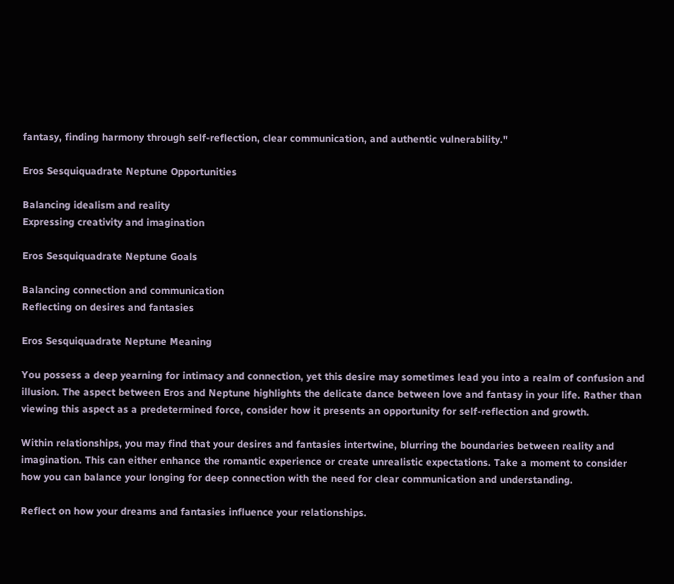fantasy, finding harmony through self-reflection, clear communication, and authentic vulnerability."

Eros Sesquiquadrate Neptune Opportunities

Balancing idealism and reality
Expressing creativity and imagination

Eros Sesquiquadrate Neptune Goals

Balancing connection and communication
Reflecting on desires and fantasies

Eros Sesquiquadrate Neptune Meaning

You possess a deep yearning for intimacy and connection, yet this desire may sometimes lead you into a realm of confusion and illusion. The aspect between Eros and Neptune highlights the delicate dance between love and fantasy in your life. Rather than viewing this aspect as a predetermined force, consider how it presents an opportunity for self-reflection and growth.

Within relationships, you may find that your desires and fantasies intertwine, blurring the boundaries between reality and imagination. This can either enhance the romantic experience or create unrealistic expectations. Take a moment to consider how you can balance your longing for deep connection with the need for clear communication and understanding.

Reflect on how your dreams and fantasies influence your relationships.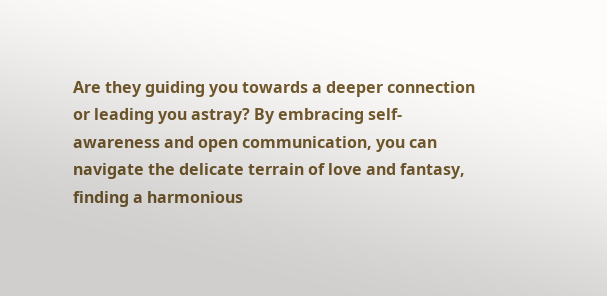Are they guiding you towards a deeper connection or leading you astray? By embracing self-awareness and open communication, you can navigate the delicate terrain of love and fantasy, finding a harmonious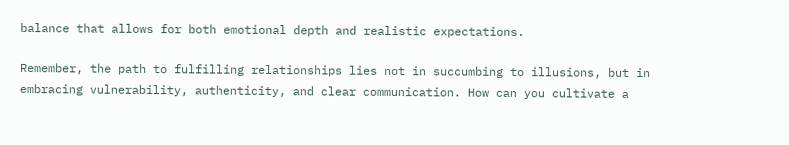balance that allows for both emotional depth and realistic expectations.

Remember, the path to fulfilling relationships lies not in succumbing to illusions, but in embracing vulnerability, authenticity, and clear communication. How can you cultivate a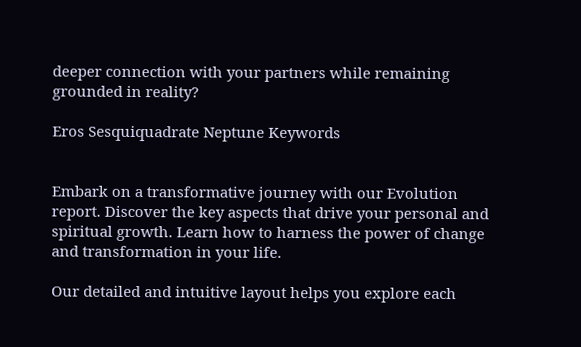deeper connection with your partners while remaining grounded in reality?

Eros Sesquiquadrate Neptune Keywords


Embark on a transformative journey with our Evolution report. Discover the key aspects that drive your personal and spiritual growth. Learn how to harness the power of change and transformation in your life.

Our detailed and intuitive layout helps you explore each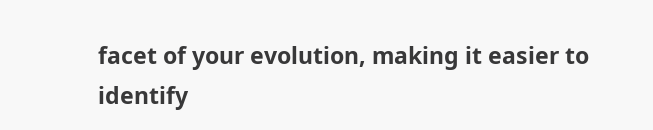facet of your evolution, making it easier to identify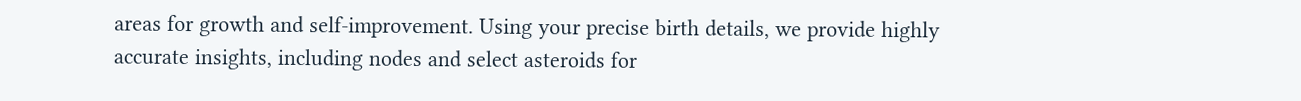areas for growth and self-improvement. Using your precise birth details, we provide highly accurate insights, including nodes and select asteroids for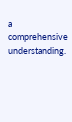a comprehensive understanding.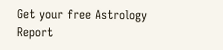Get your free Astrology Report